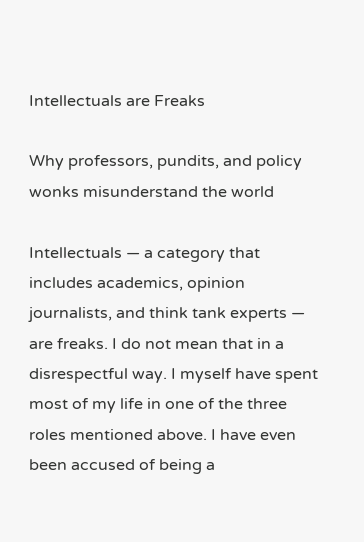Intellectuals are Freaks

Why professors, pundits, and policy wonks misunderstand the world

Intellectuals — a category that includes academics, opinion journalists, and think tank experts — are freaks. I do not mean that in a disrespectful way. I myself have spent most of my life in one of the three roles mentioned above. I have even been accused of being a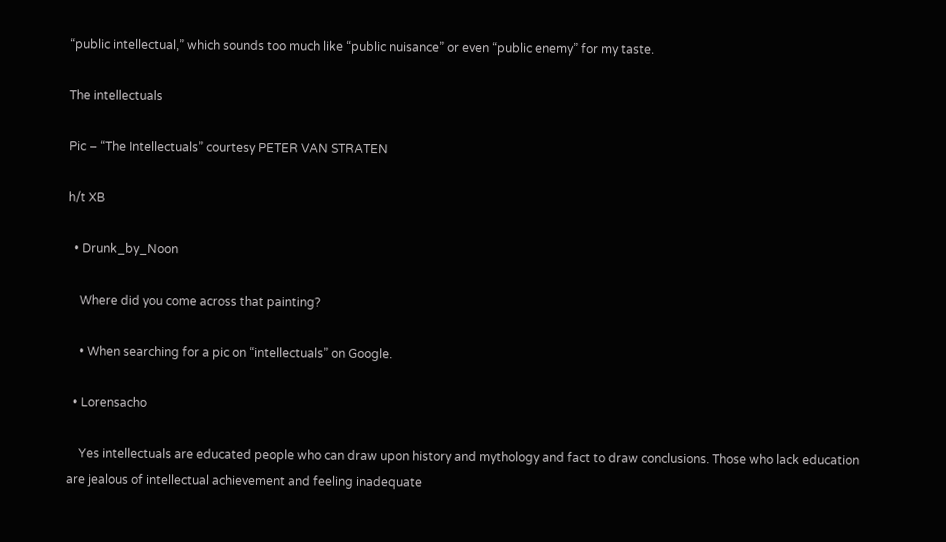“public intellectual,” which sounds too much like “public nuisance” or even “public enemy” for my taste.

The intellectuals

Pic – “The Intellectuals” courtesy PETER VAN STRATEN

h/t XB

  • Drunk_by_Noon

    Where did you come across that painting?

    • When searching for a pic on “intellectuals” on Google.

  • Lorensacho

    Yes intellectuals are educated people who can draw upon history and mythology and fact to draw conclusions. Those who lack education are jealous of intellectual achievement and feeling inadequate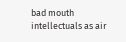bad mouth intellectuals as air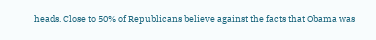heads. Close to 50% of Republicans believe against the facts that Obama was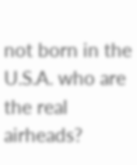not born in the U.S.A. who are the real airheads?